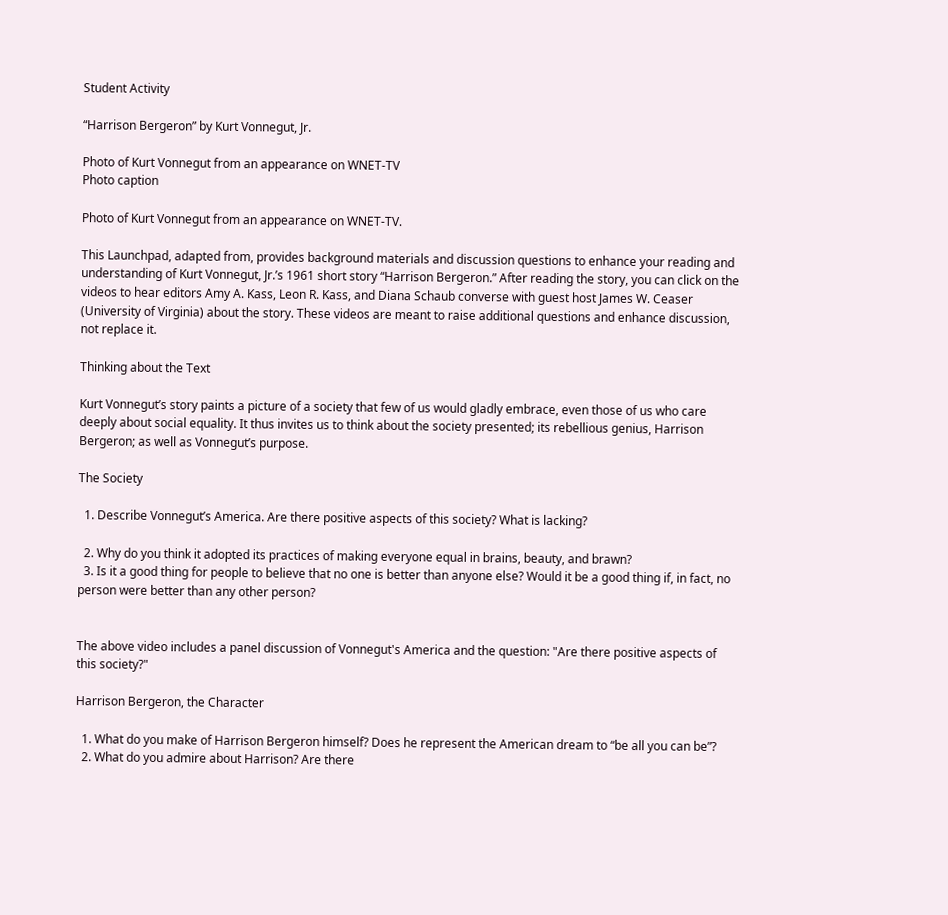Student Activity

“Harrison Bergeron” by Kurt Vonnegut, Jr.

Photo of Kurt Vonnegut from an appearance on WNET-TV
Photo caption

Photo of Kurt Vonnegut from an appearance on WNET-TV.

This Launchpad, adapted from, provides background materials and discussion questions to enhance your reading and understanding of Kurt Vonnegut, Jr.’s 1961 short story “Harrison Bergeron.” After reading the story, you can click on the videos to hear editors Amy A. Kass, Leon R. Kass, and Diana Schaub converse with guest host James W. Ceaser (University of Virginia) about the story. These videos are meant to raise additional questions and enhance discussion, not replace it.

Thinking about the Text

Kurt Vonnegut’s story paints a picture of a society that few of us would gladly embrace, even those of us who care deeply about social equality. It thus invites us to think about the society presented; its rebellious genius, Harrison Bergeron; as well as Vonnegut’s purpose.

The Society

  1. Describe Vonnegut’s America. Are there positive aspects of this society? What is lacking?

  2. Why do you think it adopted its practices of making everyone equal in brains, beauty, and brawn?
  3. Is it a good thing for people to believe that no one is better than anyone else? Would it be a good thing if, in fact, no person were better than any other person?


The above video includes a panel discussion of Vonnegut's America and the question: "Are there positive aspects of this society?"

Harrison Bergeron, the Character

  1. What do you make of Harrison Bergeron himself? Does he represent the American dream to “be all you can be”?
  2. What do you admire about Harrison? Are there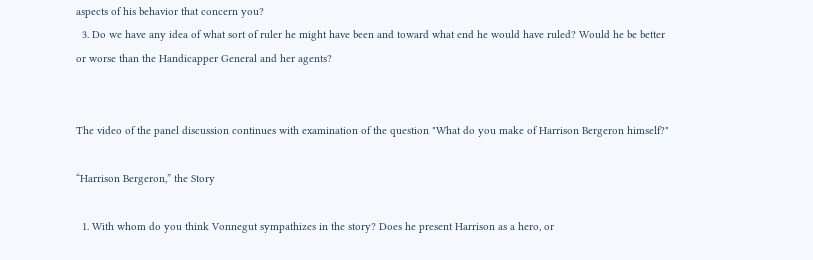aspects of his behavior that concern you?
  3. Do we have any idea of what sort of ruler he might have been and toward what end he would have ruled? Would he be better or worse than the Handicapper General and her agents?


The video of the panel discussion continues with examination of the question "What do you make of Harrison Bergeron himself?"

“Harrison Bergeron,” the Story

  1. With whom do you think Vonnegut sympathizes in the story? Does he present Harrison as a hero, or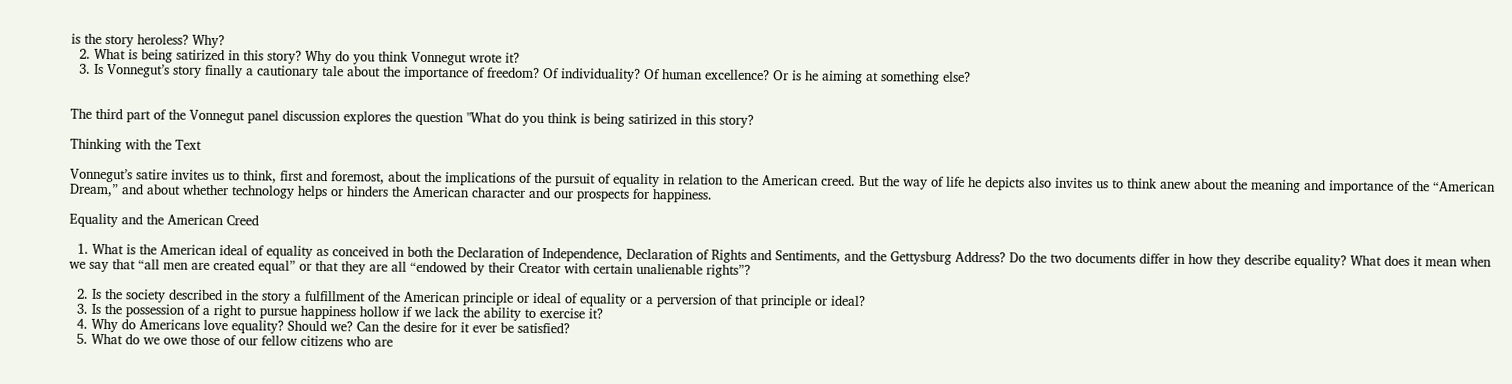is the story heroless? Why?
  2. What is being satirized in this story? Why do you think Vonnegut wrote it?
  3. Is Vonnegut’s story finally a cautionary tale about the importance of freedom? Of individuality? Of human excellence? Or is he aiming at something else?


The third part of the Vonnegut panel discussion explores the question "What do you think is being satirized in this story?

Thinking with the Text

Vonnegut’s satire invites us to think, first and foremost, about the implications of the pursuit of equality in relation to the American creed. But the way of life he depicts also invites us to think anew about the meaning and importance of the “American Dream,” and about whether technology helps or hinders the American character and our prospects for happiness.

Equality and the American Creed

  1. What is the American ideal of equality as conceived in both the Declaration of Independence, Declaration of Rights and Sentiments, and the Gettysburg Address? Do the two documents differ in how they describe equality? What does it mean when we say that “all men are created equal” or that they are all “endowed by their Creator with certain unalienable rights”?

  2. Is the society described in the story a fulfillment of the American principle or ideal of equality or a perversion of that principle or ideal?
  3. Is the possession of a right to pursue happiness hollow if we lack the ability to exercise it?
  4. Why do Americans love equality? Should we? Can the desire for it ever be satisfied?
  5. What do we owe those of our fellow citizens who are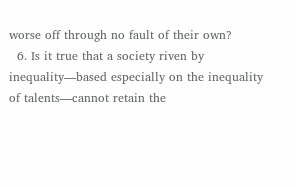worse off through no fault of their own?
  6. Is it true that a society riven by inequality—based especially on the inequality of talents—cannot retain the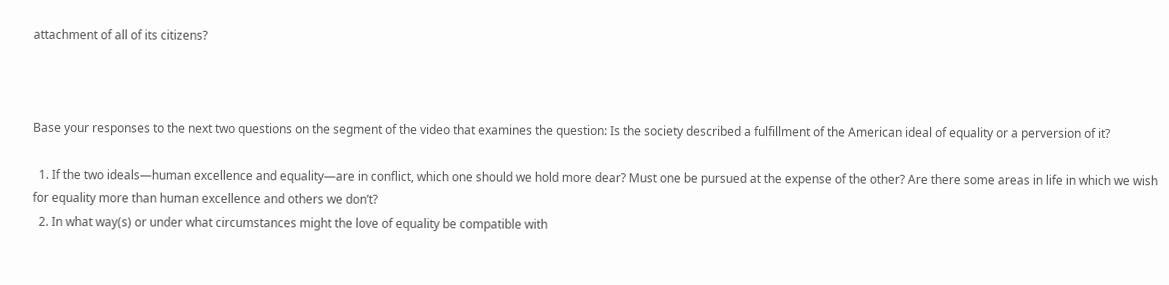attachment of all of its citizens?



Base your responses to the next two questions on the segment of the video that examines the question: Is the society described a fulfillment of the American ideal of equality or a perversion of it?

  1. If the two ideals—human excellence and equality—are in conflict, which one should we hold more dear? Must one be pursued at the expense of the other? Are there some areas in life in which we wish for equality more than human excellence and others we don’t?
  2. In what way(s) or under what circumstances might the love of equality be compatible with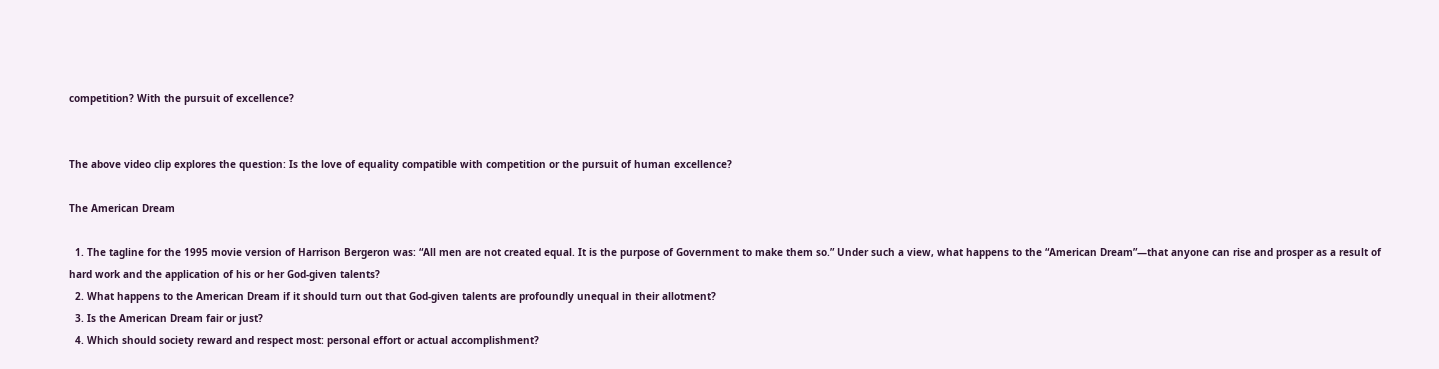competition? With the pursuit of excellence?


The above video clip explores the question: Is the love of equality compatible with competition or the pursuit of human excellence?

The American Dream

  1. The tagline for the 1995 movie version of Harrison Bergeron was: “All men are not created equal. It is the purpose of Government to make them so.” Under such a view, what happens to the “American Dream”—that anyone can rise and prosper as a result of hard work and the application of his or her God-given talents?
  2. What happens to the American Dream if it should turn out that God-given talents are profoundly unequal in their allotment?
  3. Is the American Dream fair or just?
  4. Which should society reward and respect most: personal effort or actual accomplishment?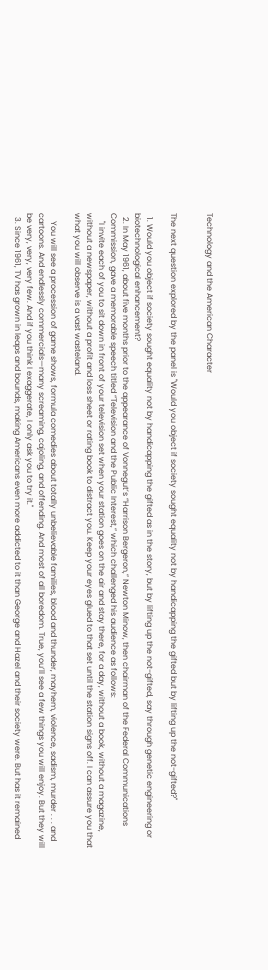Technology and the American Character


The next question explored by the panel is "Would you object if society sought equality not by handicapping the gifted but by lifting up the not-gifted?"

  1. Would you object if society sought equality not by handicapping the gifted as in the story, but by lifting up the not-gifted, say through genetic engineering or biotechnological enhancement?
  2. In May 1961, about five months prior to the appearance of Vonnegut’s “Harrison Bergeron,” Newton Minow, then chairman of the Federal Communications Commission, gave a memorable speech titled “Television and the Public Interest,” which challenged his audience as follows:
    "I invite each of you to sit down in front of your television set when your station goes on the air and stay there, for a day, without a book, without a magazine, without a newspaper, without a profit and loss sheet or rating book to distract you. Keep your eyes glued to that set until the station signs off. I can assure you that what you will observe is a vast wasteland.

    You will see a procession of game shows, formula comedies about totally unbelievable families, blood and thunder, mayhem, violence, sadism, murder . . . and cartoons. And endlessly commercials—many screaming, cajoling, and offending. And most of all boredom. True, you’ll see a few things you will enjoy. But they will be very, very, very few. And if you think I exaggerate, I only ask you to try it."
  3. Since 1961, TV has grown in leaps and bounds, making Americans even more addicted to it than George and Hazel and their society were. But has it remained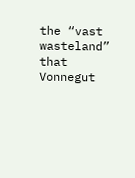the “vast wasteland” that Vonnegut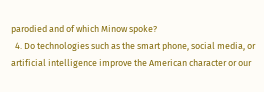parodied and of which Minow spoke?
  4. Do technologies such as the smart phone, social media, or artificial intelligence improve the American character or our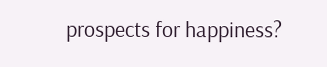prospects for happiness?